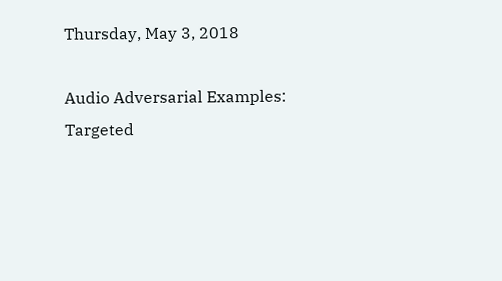Thursday, May 3, 2018

Audio Adversarial Examples: Targeted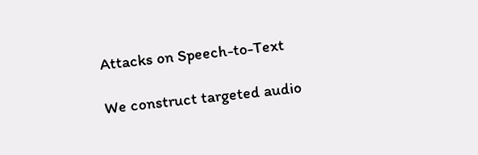Attacks on Speech-to-Text

We construct targeted audio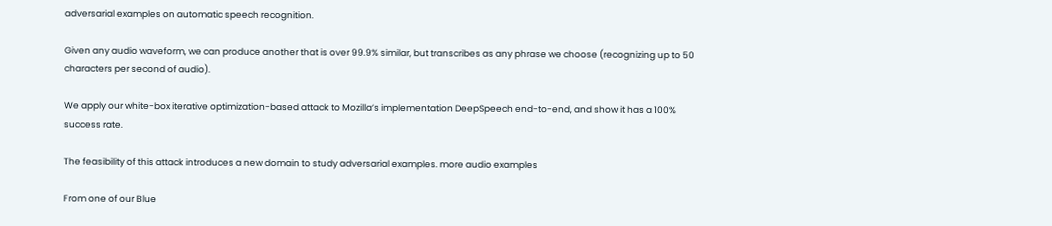adversarial examples on automatic speech recognition.

Given any audio waveform, we can produce another that is over 99.9% similar, but transcribes as any phrase we choose (recognizing up to 50 characters per second of audio).

We apply our white-box iterative optimization-based attack to Mozilla’s implementation DeepSpeech end-to-end, and show it has a 100% success rate.

The feasibility of this attack introduces a new domain to study adversarial examples. more audio examples

From one of our Blue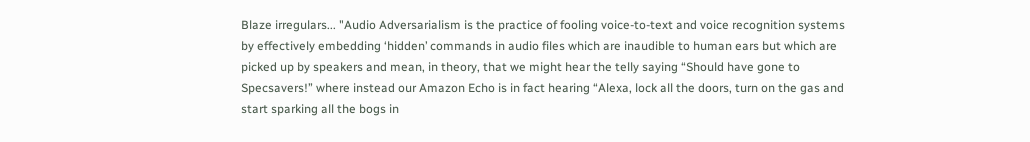Blaze irregulars... "Audio Adversarialism is the practice of fooling voice-to-text and voice recognition systems by effectively embedding ‘hidden’ commands in audio files which are inaudible to human ears but which are picked up by speakers and mean, in theory, that we might hear the telly saying “Should have gone to Specsavers!” where instead our Amazon Echo is in fact hearing “Alexa, lock all the doors, turn on the gas and start sparking all the bogs in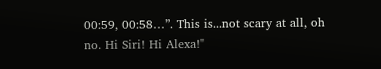00:59, 00:58…”. This is...not scary at all, oh no. Hi Siri! Hi Alexa!"